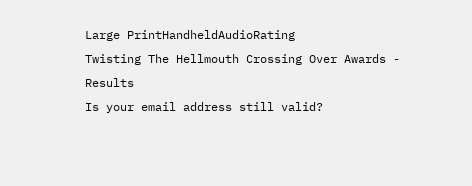Large PrintHandheldAudioRating
Twisting The Hellmouth Crossing Over Awards - Results
Is your email address still valid?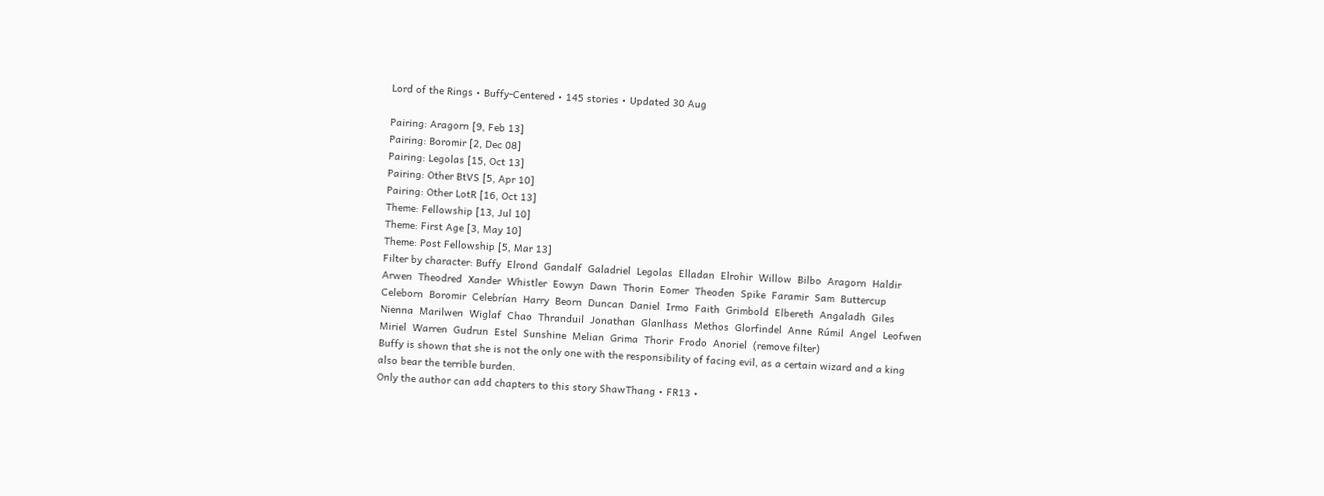Lord of the Rings • Buffy-Centered • 145 stories • Updated 30 Aug

Pairing: Aragorn [9, Feb 13]
Pairing: Boromir [2, Dec 08]
Pairing: Legolas [15, Oct 13]
Pairing: Other BtVS [5, Apr 10]
Pairing: Other LotR [16, Oct 13]
Theme: Fellowship [13, Jul 10]
Theme: First Age [3, May 10]
Theme: Post Fellowship [5, Mar 13]
Filter by character: Buffy  Elrond  Gandalf  Galadriel  Legolas  Elladan  Elrohir  Willow  Bilbo  Aragorn  Haldir  Arwen  Theodred  Xander  Whistler  Eowyn  Dawn  Thorin  Eomer  Theoden  Spike  Faramir  Sam  Buttercup  Celeborn  Boromir  Celebrían  Harry  Beorn  Duncan  Daniel  Irmo  Faith  Grimbold  Elbereth  Angaladh  Giles  Nienna  Marilwen  Wiglaf  Chao  Thranduil  Jonathan  Glanlhass  Methos  Glorfindel  Anne  Rúmil  Angel  Leofwen  Miriel  Warren  Gudrun  Estel  Sunshine  Melian  Grima  Thorir  Frodo  Anoriel  (remove filter)
Buffy is shown that she is not the only one with the responsibility of facing evil, as a certain wizard and a king also bear the terrible burden.
Only the author can add chapters to this story ShawThang • FR13 •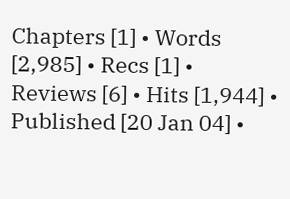Chapters [1] • Words [2,985] • Recs [1] • Reviews [6] • Hits [1,944] • Published [20 Jan 04] •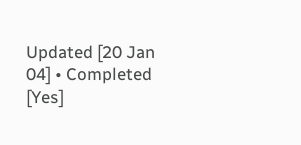Updated [20 Jan 04] • Completed [Yes]